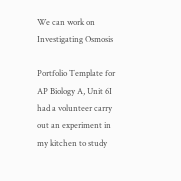We can work on Investigating Osmosis

Portfolio Template for AP Biology A, Unit 6I had a volunteer carry out an experiment in my kitchen to study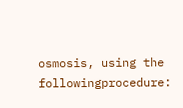osmosis, using the followingprocedure: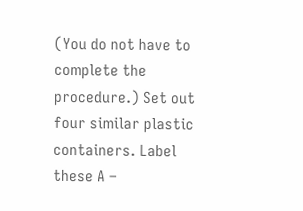(You do not have to complete the procedure.) Set out four similar plastic containers. Label these A –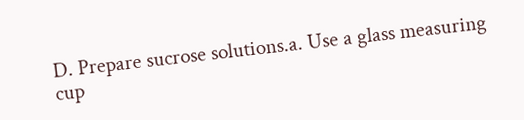D. Prepare sucrose solutions.a. Use a glass measuring cup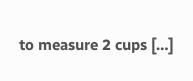to measure 2 cups […]